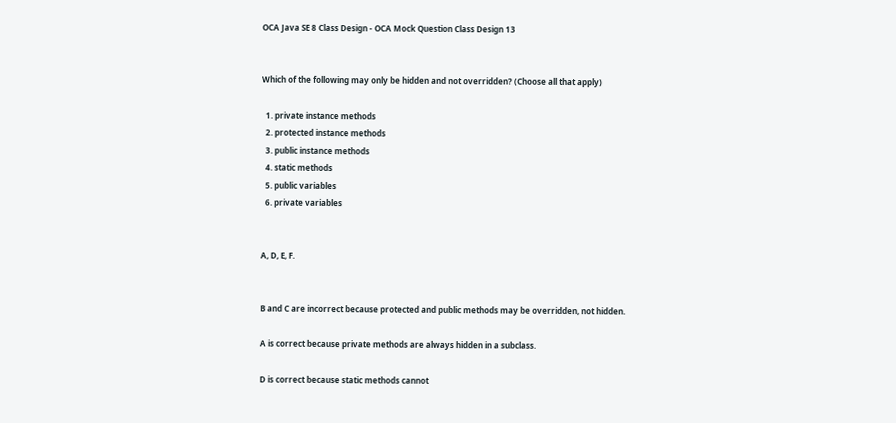OCA Java SE 8 Class Design - OCA Mock Question Class Design 13


Which of the following may only be hidden and not overridden? (Choose all that apply)

  1. private instance methods
  2. protected instance methods
  3. public instance methods
  4. static methods
  5. public variables
  6. private variables


A, D, E, F.


B and C are incorrect because protected and public methods may be overridden, not hidden.

A is correct because private methods are always hidden in a subclass.

D is correct because static methods cannot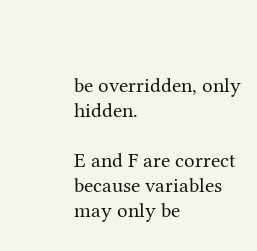be overridden, only hidden.

E and F are correct because variables may only be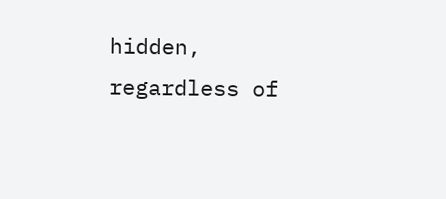hidden, regardless of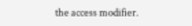the access modifier.